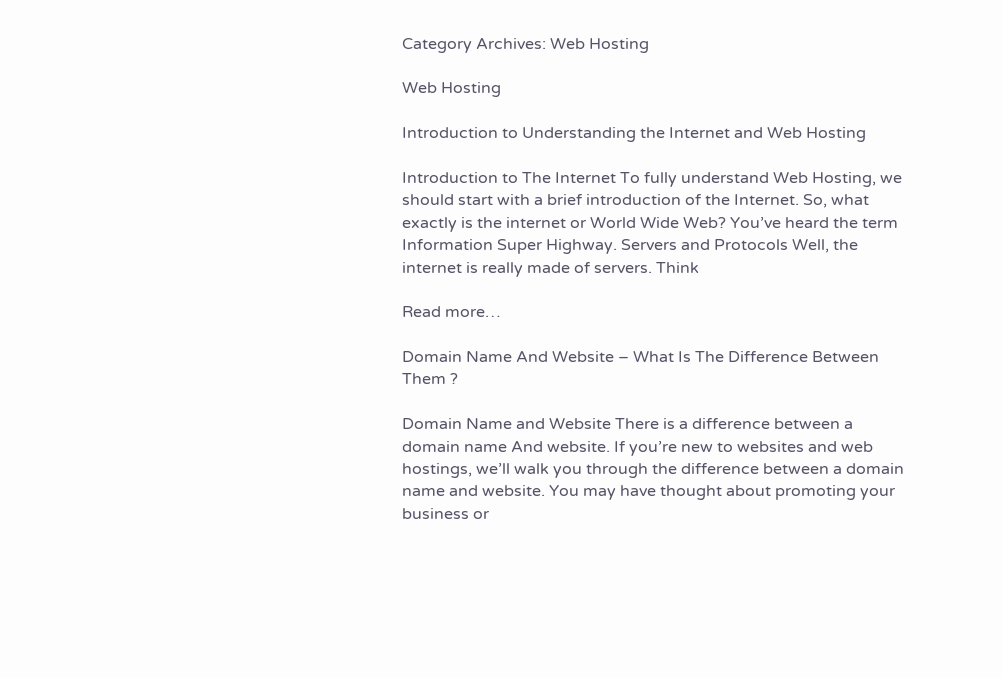Category Archives: Web Hosting

Web Hosting

Introduction to Understanding the Internet and Web Hosting

Introduction to The Internet To fully understand Web Hosting, we should start with a brief introduction of the Internet. So, what exactly is the internet or World Wide Web? You’ve heard the term Information Super Highway. Servers and Protocols Well, the internet is really made of servers. Think

Read more…

Domain Name And Website – What Is The Difference Between Them ?

Domain Name and Website There is a difference between a domain name And website. If you’re new to websites and web hostings, we’ll walk you through the difference between a domain name and website. You may have thought about promoting your business or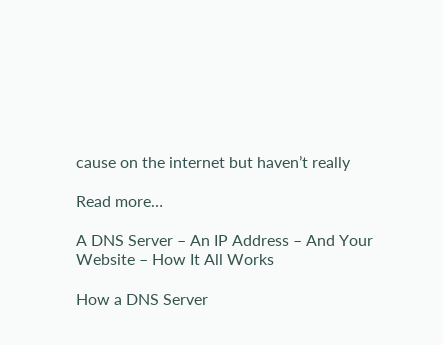cause on the internet but haven’t really

Read more…

A DNS Server – An IP Address – And Your Website – How It All Works

How a DNS Server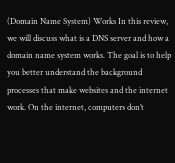(Domain Name System) Works In this review, we will discuss what is a DNS server and how a domain name system works. The goal is to help you better understand the background processes that make websites and the internet work. On the internet, computers don’t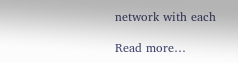network with each

Read more…